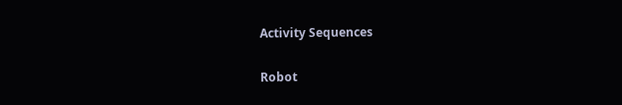Activity Sequences

Robot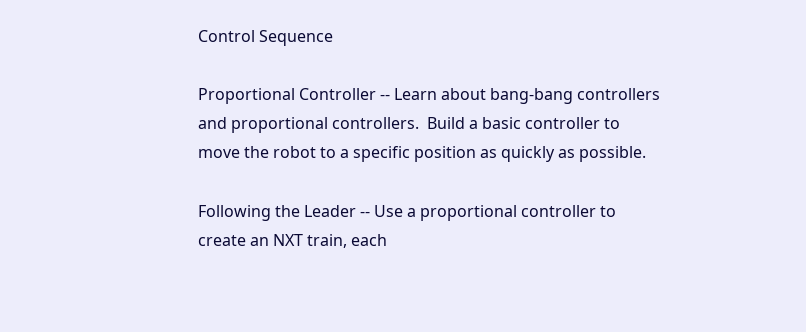Control Sequence

Proportional Controller -- Learn about bang-bang controllers and proportional controllers.  Build a basic controller to move the robot to a specific position as quickly as possible.

Following the Leader -- Use a proportional controller to create an NXT train, each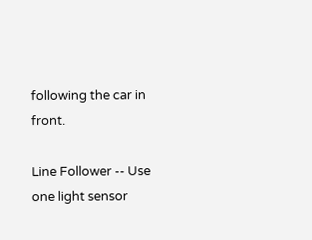following the car in front.

Line Follower -- Use one light sensor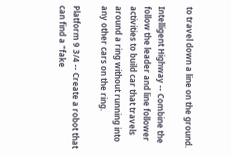to travel down a line on the ground.

Intelligent Highway -- Combine the follow the leader and line follower activities to build car that travels around a ring without running into any other cars on the ring.

Platform 9 3/4 -- Create a robot that can find a "fake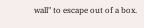wall" to escape out of a box.